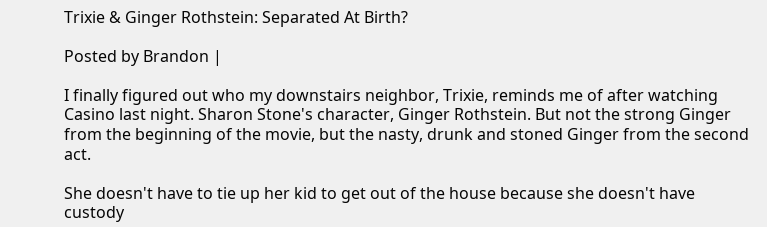Trixie & Ginger Rothstein: Separated At Birth?

Posted by Brandon |

I finally figured out who my downstairs neighbor, Trixie, reminds me of after watching Casino last night. Sharon Stone's character, Ginger Rothstein. But not the strong Ginger from the beginning of the movie, but the nasty, drunk and stoned Ginger from the second act.

She doesn't have to tie up her kid to get out of the house because she doesn't have custody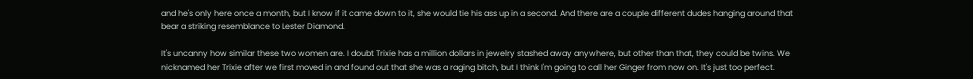and he's only here once a month, but I know if it came down to it, she would tie his ass up in a second. And there are a couple different dudes hanging around that bear a striking resemblance to Lester Diamond.

It's uncanny how similar these two women are. I doubt Trixie has a million dollars in jewelry stashed away anywhere, but other than that, they could be twins. We nicknamed her Trixie after we first moved in and found out that she was a raging bitch, but I think I'm going to call her Ginger from now on. It's just too perfect.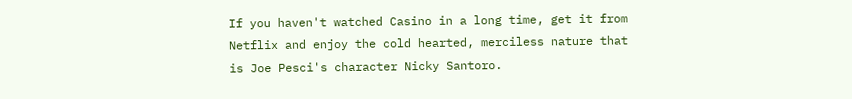If you haven't watched Casino in a long time, get it from Netflix and enjoy the cold hearted, merciless nature that is Joe Pesci's character Nicky Santoro.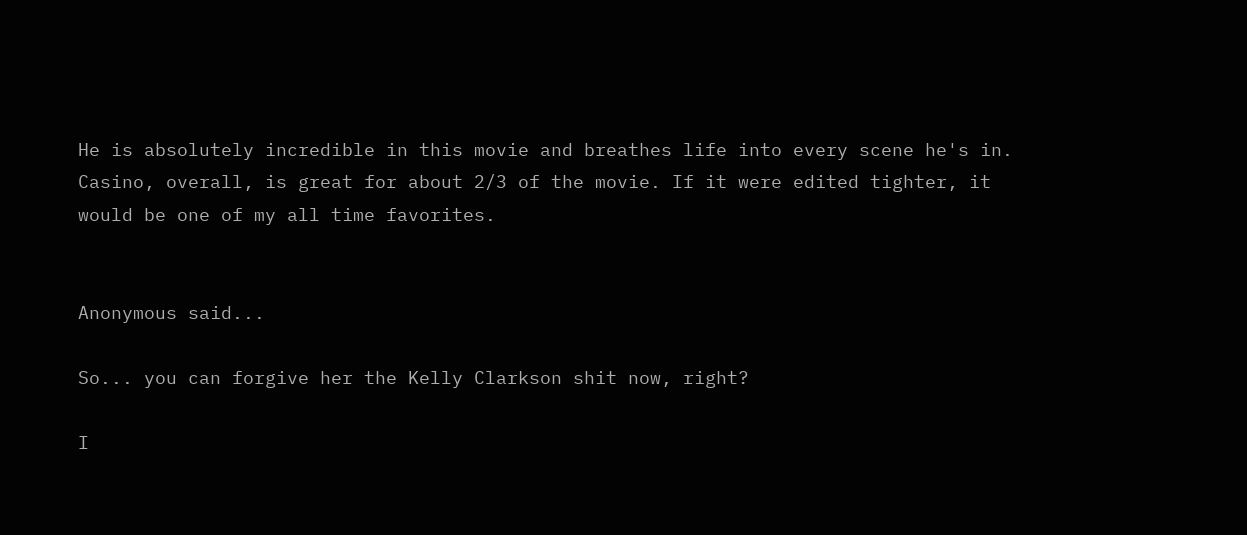He is absolutely incredible in this movie and breathes life into every scene he's in. Casino, overall, is great for about 2/3 of the movie. If it were edited tighter, it would be one of my all time favorites.


Anonymous said...

So... you can forgive her the Kelly Clarkson shit now, right?

I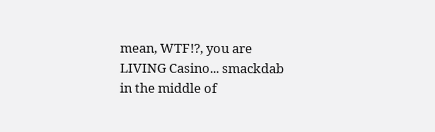mean, WTF!?, you are LIVING Casino... smackdab in the middle of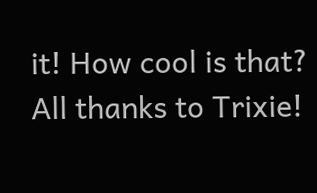it! How cool is that? All thanks to Trixie!